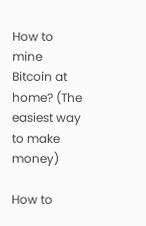How to mine Bitcoin at home? (The easiest way to make money)

How to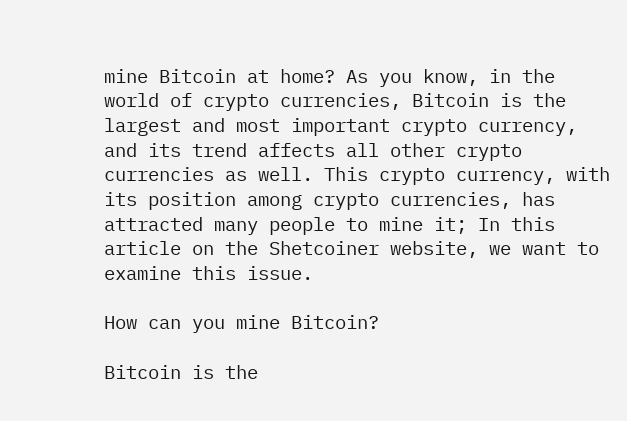mine Bitcoin at home? As you know, in the world of crypto currencies, Bitcoin is the largest and most important crypto currency, and its trend affects all other crypto currencies as well. This crypto currency, with its position among crypto currencies, has attracted many people to mine it; In this article on the Shetcoiner website, we want to examine this issue.

How can you mine Bitcoin?

Bitcoin is the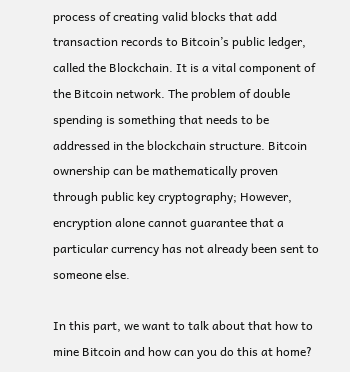process of creating valid blocks that add transaction records to Bitcoin’s public ledger, called the Blockchain. It is a vital component of the Bitcoin network. The problem of double spending is something that needs to be addressed in the blockchain structure. Bitcoin ownership can be mathematically proven through public key cryptography; However, encryption alone cannot guarantee that a particular currency has not already been sent to someone else.

In this part, we want to talk about that how to mine Bitcoin and how can you do this at home?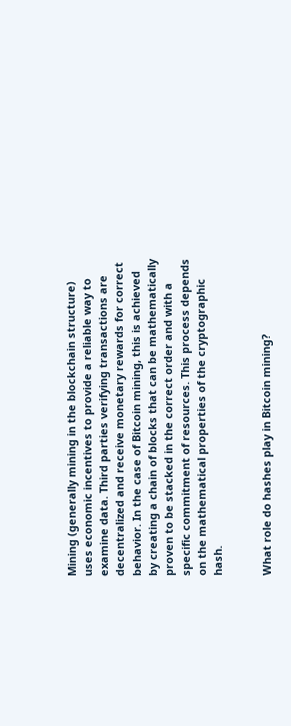Mining (generally mining in the blockchain structure) uses economic incentives to provide a reliable way to examine data. Third parties verifying transactions are decentralized and receive monetary rewards for correct behavior. In the case of Bitcoin mining, this is achieved by creating a chain of blocks that can be mathematically proven to be stacked in the correct order and with a specific commitment of resources. This process depends on the mathematical properties of the cryptographic hash.


What role do hashes play in Bitcoin mining?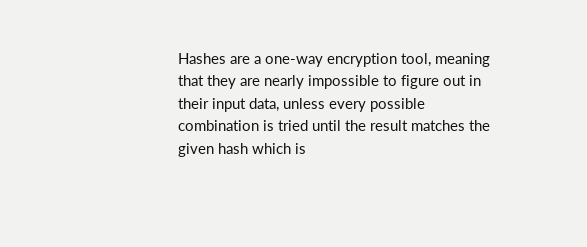Hashes are a one-way encryption tool, meaning that they are nearly impossible to figure out in their input data, unless every possible combination is tried until the result matches the given hash which is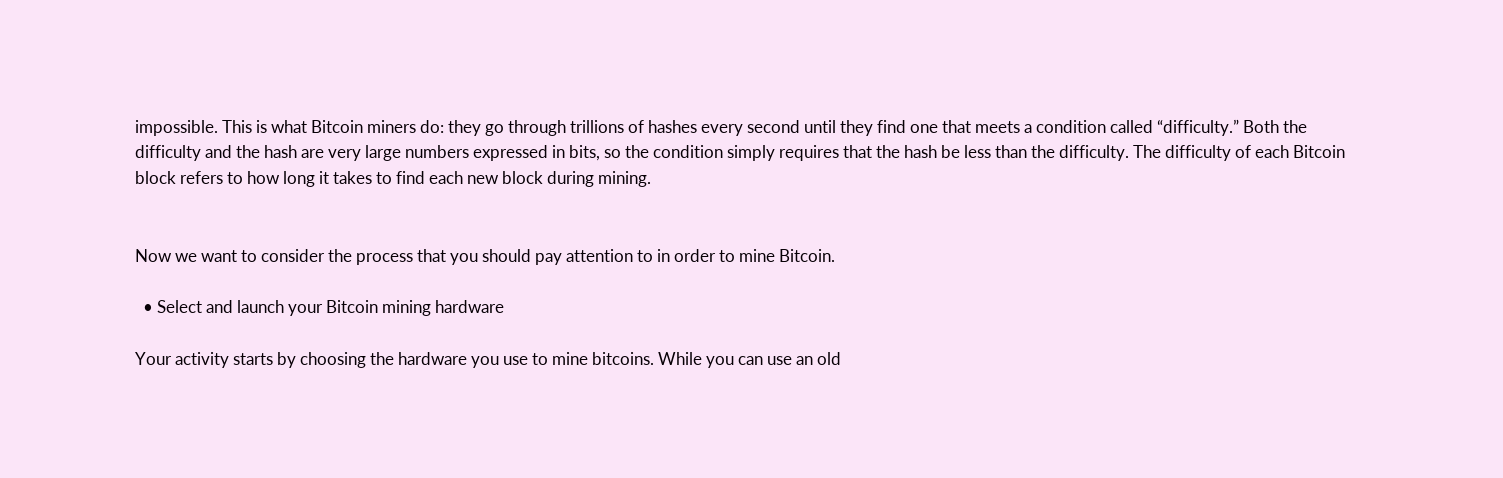impossible. This is what Bitcoin miners do: they go through trillions of hashes every second until they find one that meets a condition called “difficulty.” Both the difficulty and the hash are very large numbers expressed in bits, so the condition simply requires that the hash be less than the difficulty. The difficulty of each Bitcoin block refers to how long it takes to find each new block during mining.


Now we want to consider the process that you should pay attention to in order to mine Bitcoin.

  • Select and launch your Bitcoin mining hardware

Your activity starts by choosing the hardware you use to mine bitcoins. While you can use an old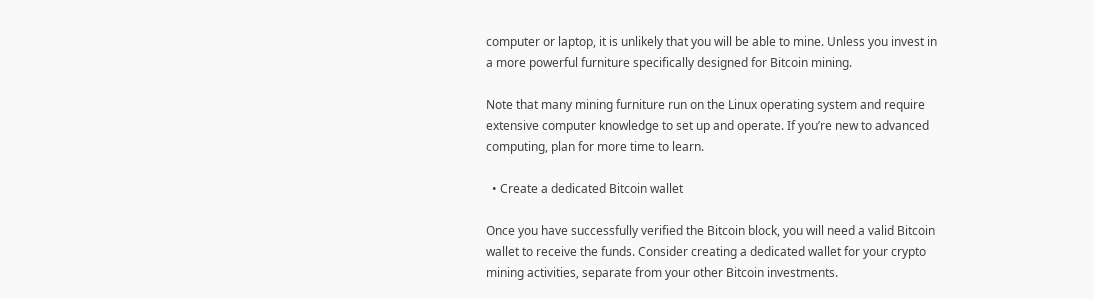computer or laptop, it is unlikely that you will be able to mine. Unless you invest in a more powerful furniture specifically designed for Bitcoin mining.

Note that many mining furniture run on the Linux operating system and require extensive computer knowledge to set up and operate. If you’re new to advanced computing, plan for more time to learn.

  • Create a dedicated Bitcoin wallet

Once you have successfully verified the Bitcoin block, you will need a valid Bitcoin wallet to receive the funds. Consider creating a dedicated wallet for your crypto mining activities, separate from your other Bitcoin investments.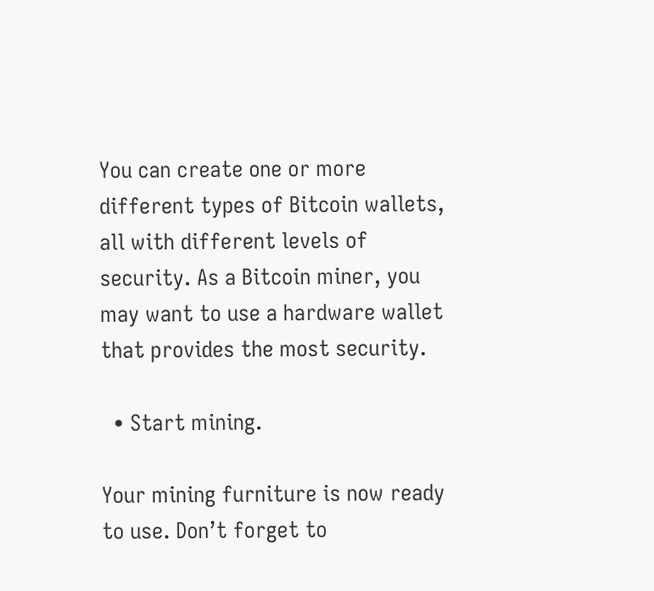You can create one or more different types of Bitcoin wallets, all with different levels of security. As a Bitcoin miner, you may want to use a hardware wallet that provides the most security.

  • Start mining.

Your mining furniture is now ready to use. Don’t forget to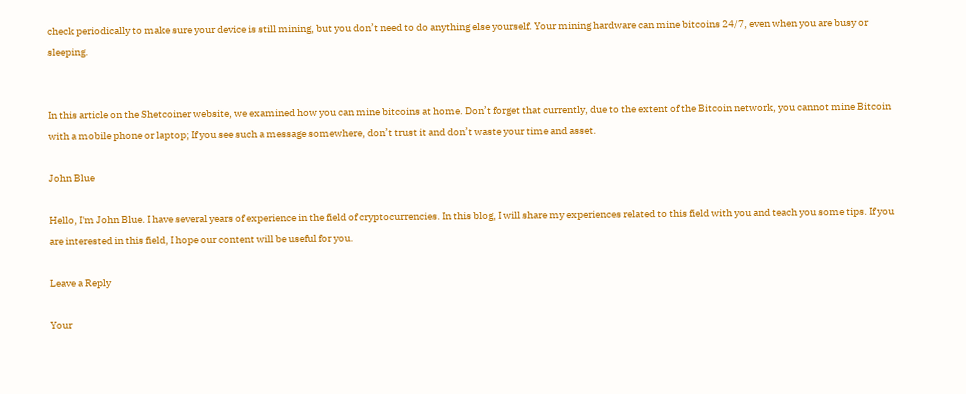check periodically to make sure your device is still mining, but you don’t need to do anything else yourself. Your mining hardware can mine bitcoins 24/7, even when you are busy or sleeping.


In this article on the Shetcoiner website, we examined how you can mine bitcoins at home. Don’t forget that currently, due to the extent of the Bitcoin network, you cannot mine Bitcoin with a mobile phone or laptop; If you see such a message somewhere, don’t trust it and don’t waste your time and asset.

John Blue

Hello, I'm John Blue. I have several years of experience in the field of cryptocurrencies. In this blog, I will share my experiences related to this field with you and teach you some tips. If you are interested in this field, I hope our content will be useful for you.

Leave a Reply

Your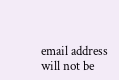email address will not be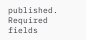published. Required fields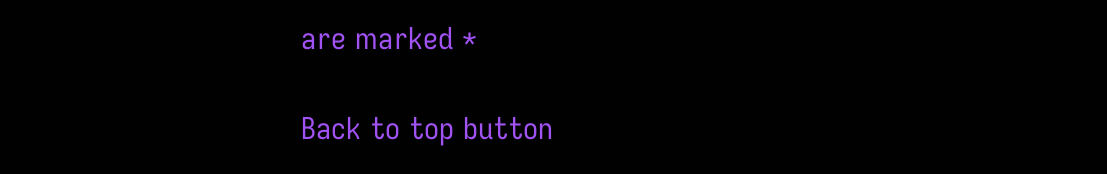are marked *

Back to top button